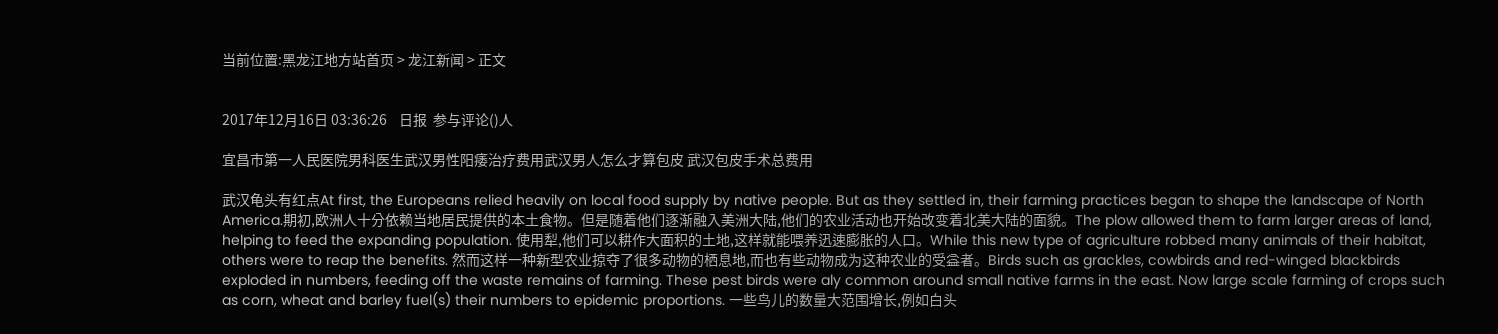当前位置:黑龙江地方站首页 > 龙江新闻 > 正文


2017年12月16日 03:36:26    日报  参与评论()人

宜昌市第一人民医院男科医生武汉男性阳痿治疗费用武汉男人怎么才算包皮 武汉包皮手术总费用

武汉龟头有红点At first, the Europeans relied heavily on local food supply by native people. But as they settled in, their farming practices began to shape the landscape of North America.期初,欧洲人十分依赖当地居民提供的本土食物。但是随着他们逐渐融入美洲大陆,他们的农业活动也开始改变着北美大陆的面貌。The plow allowed them to farm larger areas of land, helping to feed the expanding population. 使用犁,他们可以耕作大面积的土地,这样就能喂养迅速膨胀的人口。While this new type of agriculture robbed many animals of their habitat, others were to reap the benefits. 然而这样一种新型农业掠夺了很多动物的栖息地,而也有些动物成为这种农业的受益者。Birds such as grackles, cowbirds and red-winged blackbirds exploded in numbers, feeding off the waste remains of farming. These pest birds were aly common around small native farms in the east. Now large scale farming of crops such as corn, wheat and barley fuel(s) their numbers to epidemic proportions. 一些鸟儿的数量大范围增长,例如白头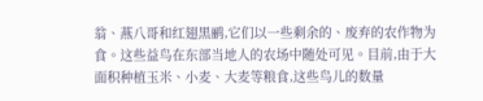翁、燕八哥和红翅黑鹂,它们以一些剩余的、废弃的农作物为食。这些益鸟在东部当地人的农场中随处可见。目前,由于大面积种植玉米、小麦、大麦等粮食,这些鸟儿的数量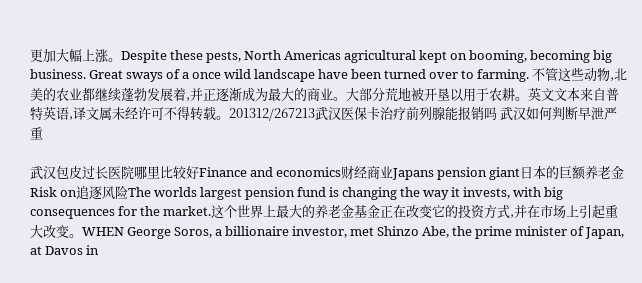更加大幅上涨。Despite these pests, North Americas agricultural kept on booming, becoming big business. Great sways of a once wild landscape have been turned over to farming. 不管这些动物,北美的农业都继续蓬勃发展着,并正逐渐成为最大的商业。大部分荒地被开垦以用于农耕。英文文本来自普特英语,译文属未经许可不得转载。201312/267213武汉医保卡治疗前列腺能报销吗 武汉如何判断早泄严重

武汉包皮过长医院哪里比较好Finance and economics财经商业Japans pension giant日本的巨额养老金Risk on追逐风险The worlds largest pension fund is changing the way it invests, with big consequences for the market.这个世界上最大的养老金基金正在改变它的投资方式,并在市场上引起重大改变。WHEN George Soros, a billionaire investor, met Shinzo Abe, the prime minister of Japan, at Davos in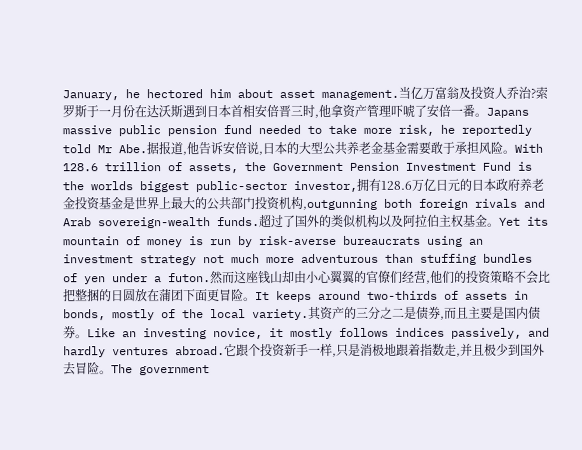January, he hectored him about asset management.当亿万富翁及投资人乔治?索罗斯于一月份在达沃斯遇到日本首相安倍晋三时,他拿资产管理吓唬了安倍一番。Japans massive public pension fund needed to take more risk, he reportedly told Mr Abe.据报道,他告诉安倍说,日本的大型公共养老金基金需要敢于承担风险。With 128.6 trillion of assets, the Government Pension Investment Fund is the worlds biggest public-sector investor,拥有128.6万亿日元的日本政府养老金投资基金是世界上最大的公共部门投资机构,outgunning both foreign rivals and Arab sovereign-wealth funds.超过了国外的类似机构以及阿拉伯主权基金。Yet its mountain of money is run by risk-averse bureaucrats using an investment strategy not much more adventurous than stuffing bundles of yen under a futon.然而这座钱山却由小心翼翼的官僚们经营,他们的投资策略不会比把整捆的日圆放在蒲团下面更冒险。It keeps around two-thirds of assets in bonds, mostly of the local variety.其资产的三分之二是债券,而且主要是国内债券。Like an investing novice, it mostly follows indices passively, and hardly ventures abroad.它跟个投资新手一样,只是消极地跟着指数走,并且极少到国外去冒险。The government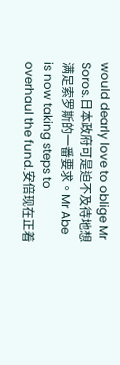would dearly love to oblige Mr Soros.日本政府可是迫不及待地想满足索罗斯的一番要求。Mr Abe is now taking steps to overhaul the fund.安倍现在正着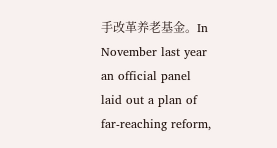手改革养老基金。In November last year an official panel laid out a plan of far-reaching reform,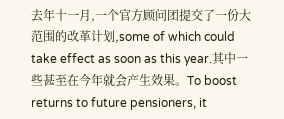去年十一月,一个官方顾问团提交了一份大范围的改革计划,some of which could take effect as soon as this year.其中一些甚至在今年就会产生效果。To boost returns to future pensioners, it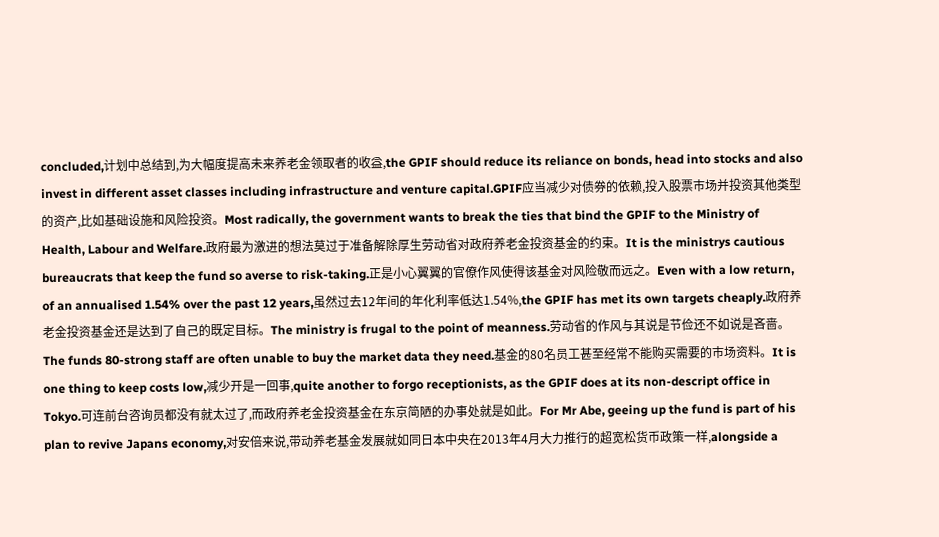concluded,计划中总结到,为大幅度提高未来养老金领取者的收益,the GPIF should reduce its reliance on bonds, head into stocks and also invest in different asset classes including infrastructure and venture capital.GPIF应当减少对债券的依赖,投入股票市场并投资其他类型的资产,比如基础设施和风险投资。Most radically, the government wants to break the ties that bind the GPIF to the Ministry of Health, Labour and Welfare.政府最为激进的想法莫过于准备解除厚生劳动省对政府养老金投资基金的约束。It is the ministrys cautious bureaucrats that keep the fund so averse to risk-taking.正是小心翼翼的官僚作风使得该基金对风险敬而远之。Even with a low return, of an annualised 1.54% over the past 12 years,虽然过去12年间的年化利率低达1.54%,the GPIF has met its own targets cheaply.政府养老金投资基金还是达到了自己的既定目标。The ministry is frugal to the point of meanness.劳动省的作风与其说是节俭还不如说是吝啬。The funds 80-strong staff are often unable to buy the market data they need.基金的80名员工甚至经常不能购买需要的市场资料。It is one thing to keep costs low,减少开是一回事,quite another to forgo receptionists, as the GPIF does at its non-descript office in Tokyo.可连前台咨询员都没有就太过了,而政府养老金投资基金在东京简陋的办事处就是如此。For Mr Abe, geeing up the fund is part of his plan to revive Japans economy,对安倍来说,带动养老基金发展就如同日本中央在2013年4月大力推行的超宽松货币政策一样,alongside a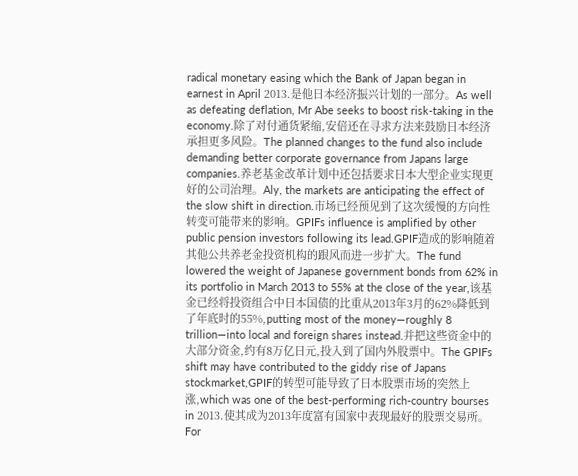radical monetary easing which the Bank of Japan began in earnest in April 2013.是他日本经济振兴计划的一部分。As well as defeating deflation, Mr Abe seeks to boost risk-taking in the economy.除了对付通货紧缩,安倍还在寻求方法来鼓励日本经济承担更多风险。The planned changes to the fund also include demanding better corporate governance from Japans large companies.养老基金改革计划中还包括要求日本大型企业实现更好的公司治理。Aly, the markets are anticipating the effect of the slow shift in direction.市场已经预见到了这次缓慢的方向性转变可能带来的影响。GPIFs influence is amplified by other public pension investors following its lead.GPIF造成的影响随着其他公共养老金投资机构的跟风而进一步扩大。The fund lowered the weight of Japanese government bonds from 62% in its portfolio in March 2013 to 55% at the close of the year,该基金已经将投资组合中日本国债的比重从2013年3月的62%降低到了年底时的55%,putting most of the money—roughly 8 trillion—into local and foreign shares instead.并把这些资金中的大部分资金,约有8万亿日元,投入到了国内外股票中。The GPIFs shift may have contributed to the giddy rise of Japans stockmarket,GPIF的转型可能导致了日本股票市场的突然上涨,which was one of the best-performing rich-country bourses in 2013.使其成为2013年度富有国家中表现最好的股票交易所。For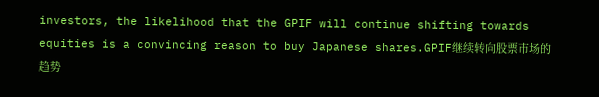investors, the likelihood that the GPIF will continue shifting towards equities is a convincing reason to buy Japanese shares.GPIF继续转向股票市场的趋势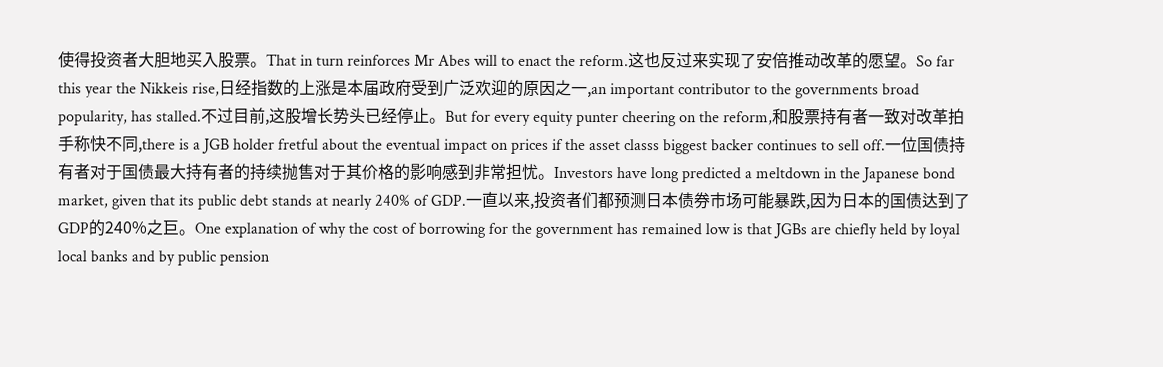使得投资者大胆地买入股票。That in turn reinforces Mr Abes will to enact the reform.这也反过来实现了安倍推动改革的愿望。So far this year the Nikkeis rise,日经指数的上涨是本届政府受到广泛欢迎的原因之一,an important contributor to the governments broad popularity, has stalled.不过目前,这股增长势头已经停止。But for every equity punter cheering on the reform,和股票持有者一致对改革拍手称快不同,there is a JGB holder fretful about the eventual impact on prices if the asset classs biggest backer continues to sell off.一位国债持有者对于国债最大持有者的持续抛售对于其价格的影响感到非常担忧。Investors have long predicted a meltdown in the Japanese bond market, given that its public debt stands at nearly 240% of GDP.一直以来,投资者们都预测日本债券市场可能暴跌,因为日本的国债达到了GDP的240%之巨。One explanation of why the cost of borrowing for the government has remained low is that JGBs are chiefly held by loyal local banks and by public pension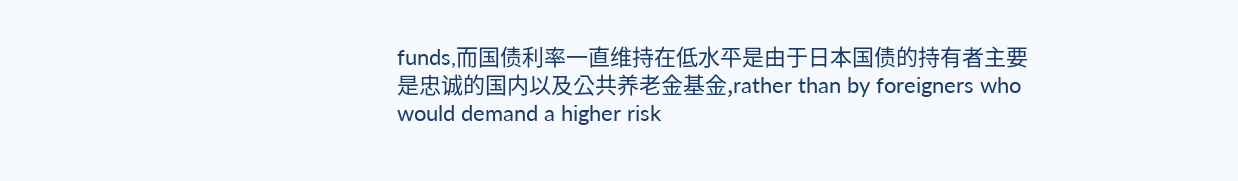funds,而国债利率一直维持在低水平是由于日本国债的持有者主要是忠诚的国内以及公共养老金基金,rather than by foreigners who would demand a higher risk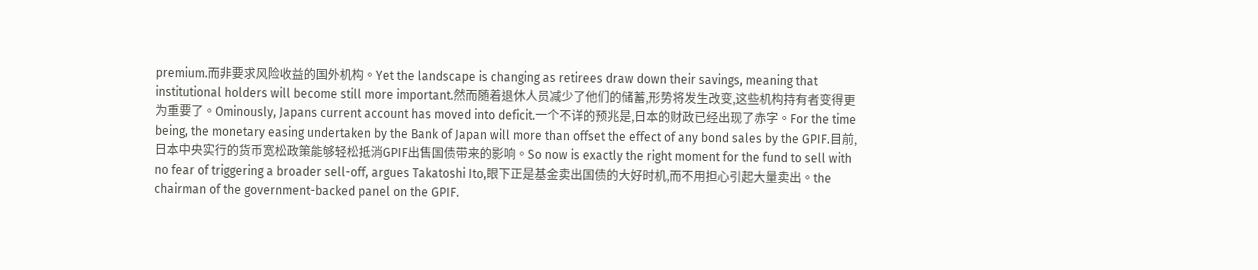premium.而非要求风险收益的国外机构。Yet the landscape is changing as retirees draw down their savings, meaning that institutional holders will become still more important.然而随着退休人员减少了他们的储蓄,形势将发生改变,这些机构持有者变得更为重要了。Ominously, Japans current account has moved into deficit.一个不详的预兆是,日本的财政已经出现了赤字。For the time being, the monetary easing undertaken by the Bank of Japan will more than offset the effect of any bond sales by the GPIF.目前,日本中央实行的货币宽松政策能够轻松抵消GPIF出售国债带来的影响。So now is exactly the right moment for the fund to sell with no fear of triggering a broader sell-off, argues Takatoshi Ito,眼下正是基金卖出国债的大好时机,而不用担心引起大量卖出。the chairman of the government-backed panel on the GPIF.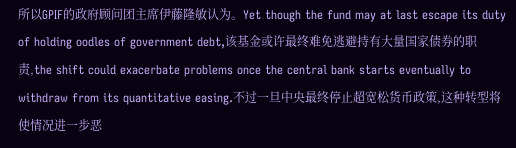所以GPIF的政府顾问团主席伊藤隆敏认为。Yet though the fund may at last escape its duty of holding oodles of government debt,该基金或许最终难免逃避持有大量国家债券的职责,the shift could exacerbate problems once the central bank starts eventually to withdraw from its quantitative easing.不过一旦中央最终停止超宽松货币政策,这种转型将使情况进一步恶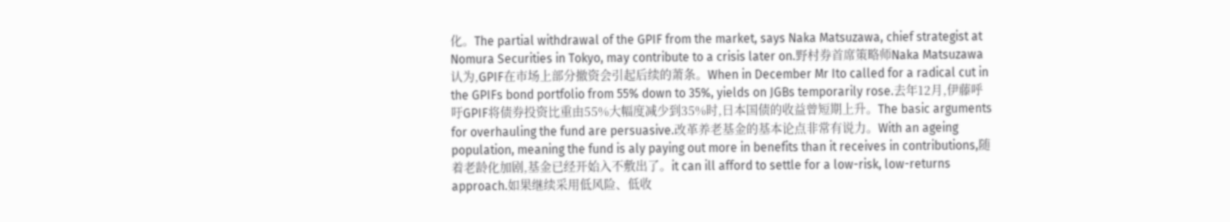化。The partial withdrawal of the GPIF from the market, says Naka Matsuzawa, chief strategist at Nomura Securities in Tokyo, may contribute to a crisis later on.野村券首席策略师Naka Matsuzawa认为,GPIF在市场上部分撤资会引起后续的萧条。When in December Mr Ito called for a radical cut in the GPIFs bond portfolio from 55% down to 35%, yields on JGBs temporarily rose.去年12月,伊藤呼吁GPIF将债券投资比重由55%大幅度减少到35%时,日本国债的收益曾短期上升。The basic arguments for overhauling the fund are persuasive.改革养老基金的基本论点非常有说力。With an ageing population, meaning the fund is aly paying out more in benefits than it receives in contributions,随着老龄化加剧,基金已经开始入不敷出了。it can ill afford to settle for a low-risk, low-returns approach.如果继续采用低风险、低收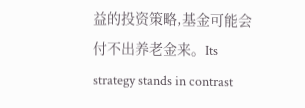益的投资策略,基金可能会付不出养老金来。Its strategy stands in contrast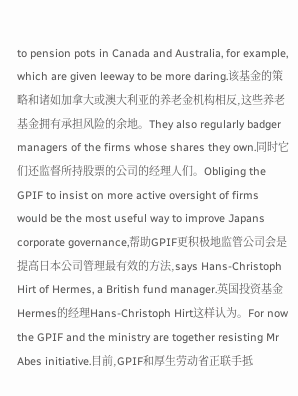to pension pots in Canada and Australia, for example, which are given leeway to be more daring.该基金的策略和诸如加拿大或澳大利亚的养老金机构相反,这些养老基金拥有承担风险的余地。They also regularly badger managers of the firms whose shares they own.同时它们还监督所持股票的公司的经理人们。Obliging the GPIF to insist on more active oversight of firms would be the most useful way to improve Japans corporate governance,帮助GPIF更积极地监管公司会是提高日本公司管理最有效的方法,says Hans-Christoph Hirt of Hermes, a British fund manager.英国投资基金Hermes的经理Hans-Christoph Hirt这样认为。For now the GPIF and the ministry are together resisting Mr Abes initiative.目前,GPIF和厚生劳动省正联手抵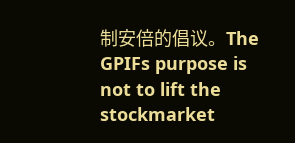制安倍的倡议。The GPIFs purpose is not to lift the stockmarket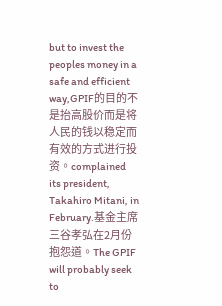but to invest the peoples money in a safe and efficient way,GPIF的目的不是抬高股价而是将人民的钱以稳定而有效的方式进行投资。complained its president, Takahiro Mitani, in February.基金主席三谷孝弘在2月份抱怨道。The GPIF will probably seek to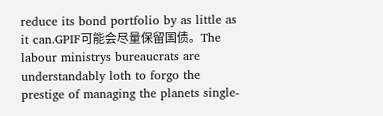reduce its bond portfolio by as little as it can.GPIF可能会尽量保留国债。The labour ministrys bureaucrats are understandably loth to forgo the prestige of managing the planets single-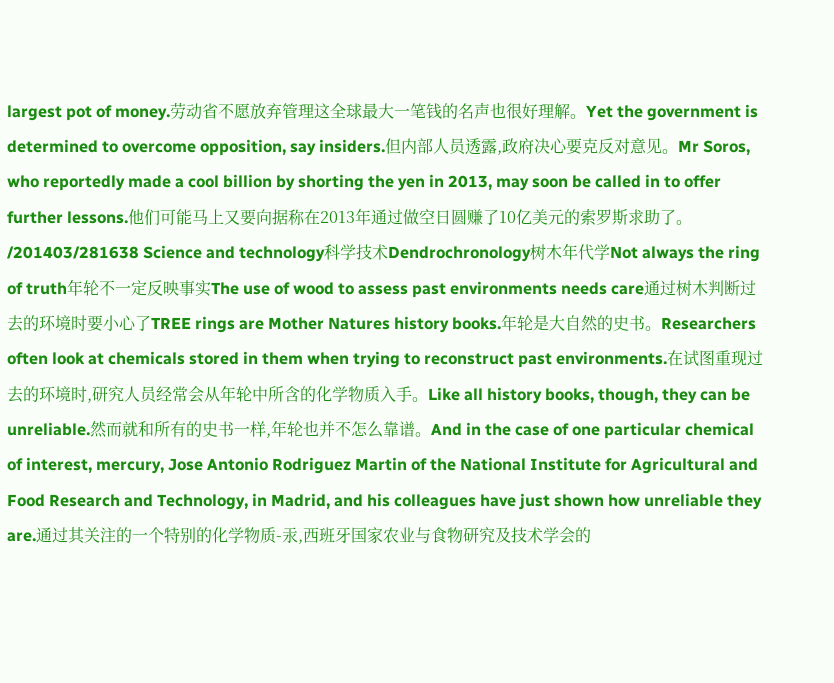largest pot of money.劳动省不愿放弃管理这全球最大一笔钱的名声也很好理解。Yet the government is determined to overcome opposition, say insiders.但内部人员透露,政府决心要克反对意见。Mr Soros, who reportedly made a cool billion by shorting the yen in 2013, may soon be called in to offer further lessons.他们可能马上又要向据称在2013年通过做空日圆赚了10亿美元的索罗斯求助了。 /201403/281638 Science and technology科学技术Dendrochronology树木年代学Not always the ring of truth年轮不一定反映事实The use of wood to assess past environments needs care通过树木判断过去的环境时要小心了TREE rings are Mother Natures history books.年轮是大自然的史书。Researchers often look at chemicals stored in them when trying to reconstruct past environments.在试图重现过去的环境时,研究人员经常会从年轮中所含的化学物质入手。Like all history books, though, they can be unreliable.然而就和所有的史书一样,年轮也并不怎么靠谱。And in the case of one particular chemical of interest, mercury, Jose Antonio Rodriguez Martin of the National Institute for Agricultural and Food Research and Technology, in Madrid, and his colleagues have just shown how unreliable they are.通过其关注的一个特别的化学物质-汞,西班牙国家农业与食物研究及技术学会的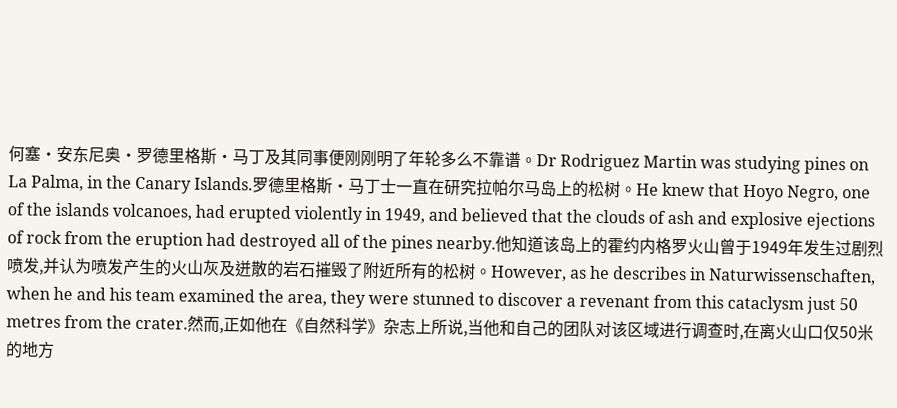何塞·安东尼奥·罗德里格斯·马丁及其同事便刚刚明了年轮多么不靠谱。Dr Rodriguez Martin was studying pines on La Palma, in the Canary Islands.罗德里格斯·马丁士一直在研究拉帕尔马岛上的松树。He knew that Hoyo Negro, one of the islands volcanoes, had erupted violently in 1949, and believed that the clouds of ash and explosive ejections of rock from the eruption had destroyed all of the pines nearby.他知道该岛上的霍约内格罗火山曾于1949年发生过剧烈喷发,并认为喷发产生的火山灰及迸散的岩石摧毁了附近所有的松树。However, as he describes in Naturwissenschaften, when he and his team examined the area, they were stunned to discover a revenant from this cataclysm just 50 metres from the crater.然而,正如他在《自然科学》杂志上所说,当他和自己的团队对该区域进行调查时,在离火山口仅50米的地方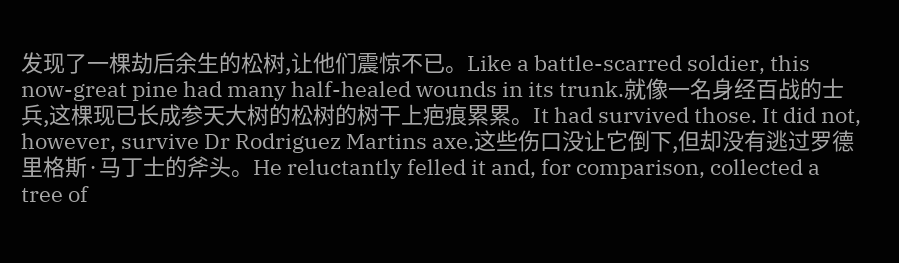发现了一棵劫后余生的松树,让他们震惊不已。Like a battle-scarred soldier, this now-great pine had many half-healed wounds in its trunk.就像一名身经百战的士兵,这棵现已长成参天大树的松树的树干上疤痕累累。It had survived those. It did not, however, survive Dr Rodriguez Martins axe.这些伤口没让它倒下,但却没有逃过罗德里格斯·马丁士的斧头。He reluctantly felled it and, for comparison, collected a tree of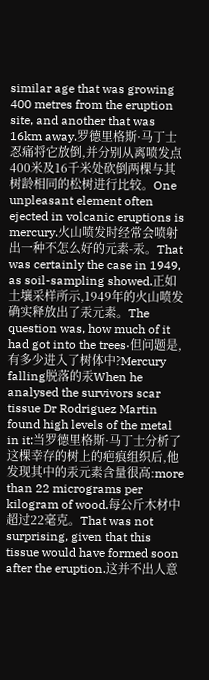similar age that was growing 400 metres from the eruption site, and another that was 16km away.罗德里格斯·马丁士忍痛将它放倒,并分别从离喷发点400米及16千米处砍倒两棵与其树龄相同的松树进行比较。One unpleasant element often ejected in volcanic eruptions is mercury.火山喷发时经常会喷射出一种不怎么好的元素-汞。That was certainly the case in 1949, as soil-sampling showed.正如土壤采样所示,1949年的火山喷发确实释放出了汞元素。The question was, how much of it had got into the trees·但问题是,有多少进入了树体中?Mercury falling脱落的汞When he analysed the survivors scar tissue Dr Rodriguez Martin found high levels of the metal in it:当罗德里格斯·马丁士分析了这棵幸存的树上的疤痕组织后,他发现其中的汞元素含量很高:more than 22 micrograms per kilogram of wood.每公斤木材中超过22毫克。That was not surprising, given that this tissue would have formed soon after the eruption.这并不出人意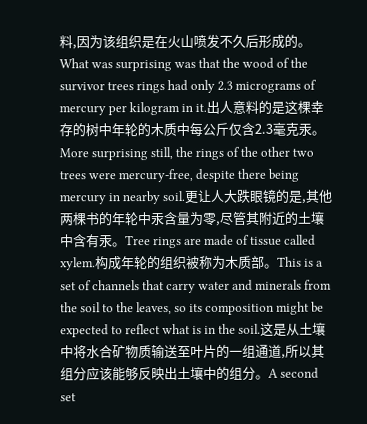料,因为该组织是在火山喷发不久后形成的。What was surprising was that the wood of the survivor trees rings had only 2.3 micrograms of mercury per kilogram in it.出人意料的是这棵幸存的树中年轮的木质中每公斤仅含2.3毫克汞。More surprising still, the rings of the other two trees were mercury-free, despite there being mercury in nearby soil.更让人大跌眼镜的是,其他两棵书的年轮中汞含量为零,尽管其附近的土壤中含有汞。Tree rings are made of tissue called xylem.构成年轮的组织被称为木质部。This is a set of channels that carry water and minerals from the soil to the leaves, so its composition might be expected to reflect what is in the soil.这是从土壤中将水合矿物质输送至叶片的一组通道,所以其组分应该能够反映出土壤中的组分。A second set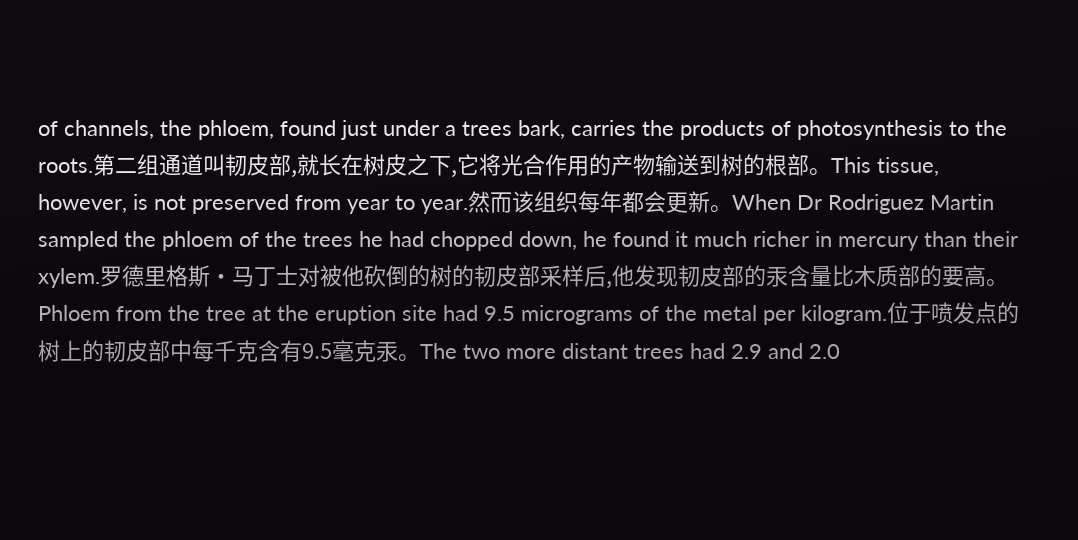of channels, the phloem, found just under a trees bark, carries the products of photosynthesis to the roots.第二组通道叫韧皮部,就长在树皮之下,它将光合作用的产物输送到树的根部。This tissue, however, is not preserved from year to year.然而该组织每年都会更新。When Dr Rodriguez Martin sampled the phloem of the trees he had chopped down, he found it much richer in mercury than their xylem.罗德里格斯·马丁士对被他砍倒的树的韧皮部采样后,他发现韧皮部的汞含量比木质部的要高。Phloem from the tree at the eruption site had 9.5 micrograms of the metal per kilogram.位于喷发点的树上的韧皮部中每千克含有9.5毫克汞。The two more distant trees had 2.9 and 2.0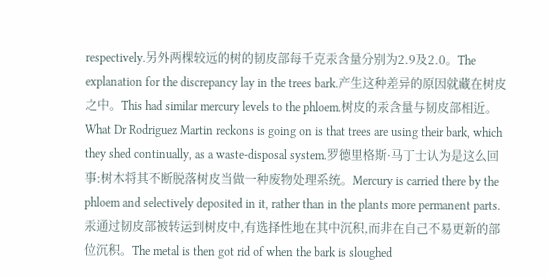respectively.另外两棵较远的树的韧皮部每千克汞含量分别为2.9及2.0。The explanation for the discrepancy lay in the trees bark.产生这种差异的原因就藏在树皮之中。This had similar mercury levels to the phloem.树皮的汞含量与韧皮部相近。What Dr Rodriguez Martin reckons is going on is that trees are using their bark, which they shed continually, as a waste-disposal system.罗德里格斯·马丁士认为是这么回事:树木将其不断脱落树皮当做一种废物处理系统。Mercury is carried there by the phloem and selectively deposited in it, rather than in the plants more permanent parts.汞通过韧皮部被转运到树皮中,有选择性地在其中沉积,而非在自己不易更新的部位沉积。The metal is then got rid of when the bark is sloughed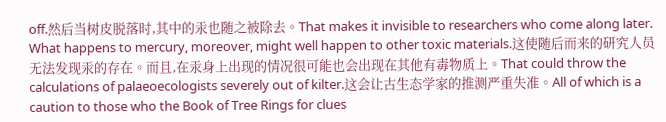off.然后当树皮脱落时,其中的汞也随之被除去。That makes it invisible to researchers who come along later. What happens to mercury, moreover, might well happen to other toxic materials.这使随后而来的研究人员无法发现汞的存在。而且,在汞身上出现的情况很可能也会出现在其他有毒物质上。That could throw the calculations of palaeoecologists severely out of kilter.这会让古生态学家的推测严重失准。All of which is a caution to those who the Book of Tree Rings for clues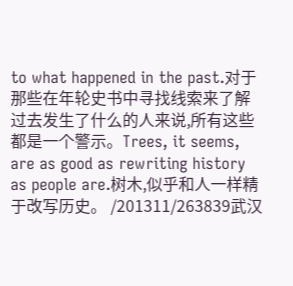to what happened in the past.对于那些在年轮史书中寻找线索来了解过去发生了什么的人来说,所有这些都是一个警示。Trees, it seems, are as good as rewriting history as people are.树木,似乎和人一样精于改写历史。 /201311/263839武汉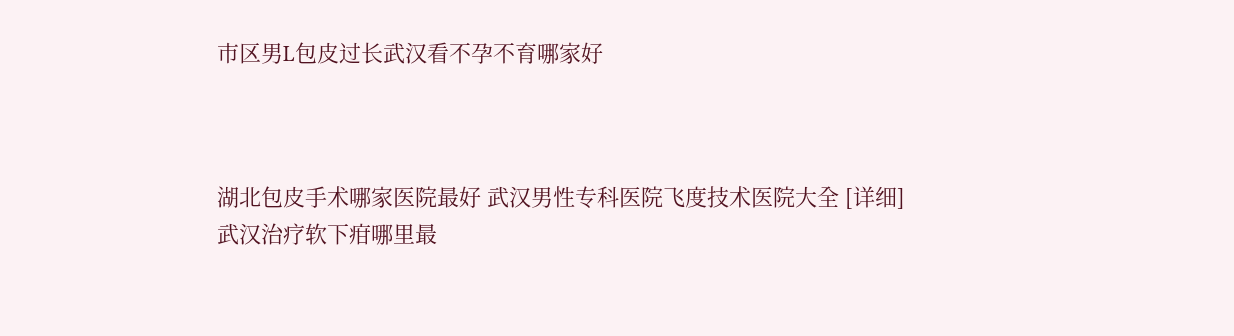市区男L包皮过长武汉看不孕不育哪家好



湖北包皮手术哪家医院最好 武汉男性专科医院飞度技术医院大全 [详细]
武汉治疗软下疳哪里最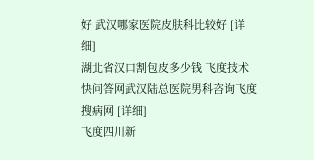好 武汉哪家医院皮肤科比较好 [详细]
湖北省汉口割包皮多少钱 飞度技术快问答网武汉陆总医院男科咨询飞度搜病网 [详细]
飞度四川新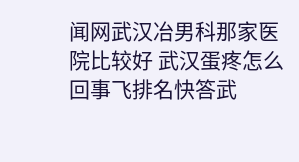闻网武汉冶男科那家医院比较好 武汉蛋疼怎么回事飞排名快答武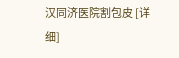汉同济医院割包皮 [详细]